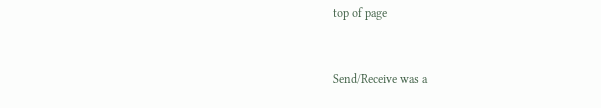top of page


Send/Receive was a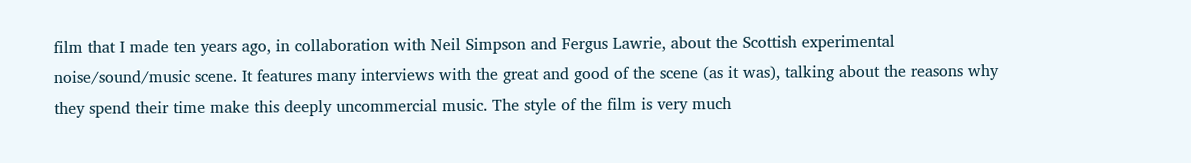film that I made ten years ago, in collaboration with Neil Simpson and Fergus Lawrie, about the Scottish experimental noise/sound/music scene. It features many interviews with the great and good of the scene (as it was), talking about the reasons why they spend their time make this deeply uncommercial music. The style of the film is very much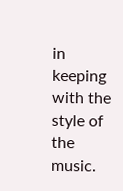in keeping with the style of the music.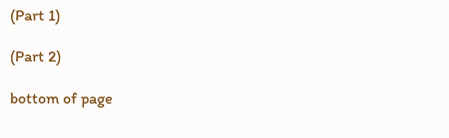(Part 1)

(Part 2)

bottom of page